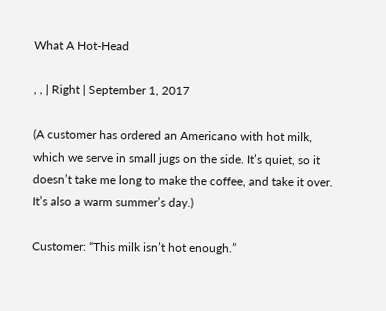What A Hot-Head

, , | Right | September 1, 2017

(A customer has ordered an Americano with hot milk, which we serve in small jugs on the side. It’s quiet, so it doesn’t take me long to make the coffee, and take it over. It’s also a warm summer’s day.)

Customer: “This milk isn’t hot enough.”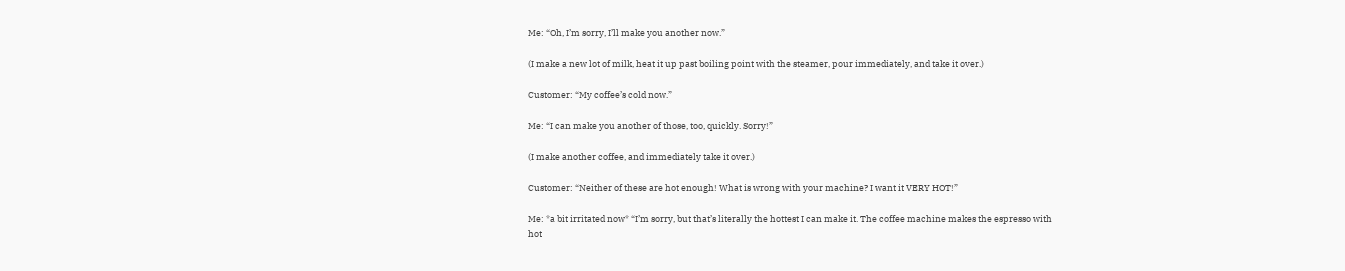Me: “Oh, I’m sorry, I’ll make you another now.”

(I make a new lot of milk, heat it up past boiling point with the steamer, pour immediately, and take it over.)

Customer: “My coffee’s cold now.”

Me: “I can make you another of those, too, quickly. Sorry!”

(I make another coffee, and immediately take it over.)

Customer: “Neither of these are hot enough! What is wrong with your machine? I want it VERY HOT!”

Me: *a bit irritated now* “I’m sorry, but that’s literally the hottest I can make it. The coffee machine makes the espresso with hot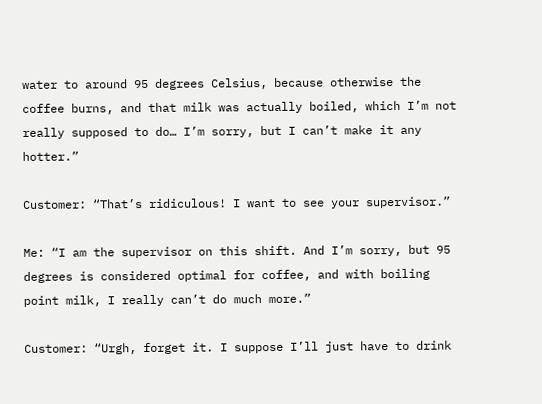water to around 95 degrees Celsius, because otherwise the coffee burns, and that milk was actually boiled, which I’m not really supposed to do… I’m sorry, but I can’t make it any hotter.”

Customer: “That’s ridiculous! I want to see your supervisor.”

Me: “I am the supervisor on this shift. And I’m sorry, but 95 degrees is considered optimal for coffee, and with boiling point milk, I really can’t do much more.”

Customer: “Urgh, forget it. I suppose I’ll just have to drink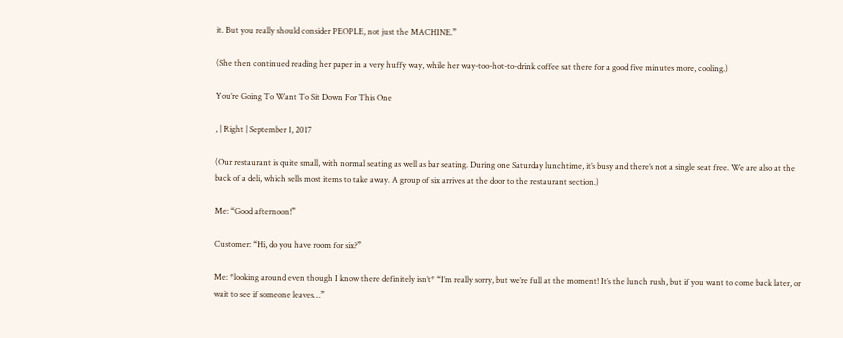it. But you really should consider PEOPLE, not just the MACHINE.”

(She then continued reading her paper in a very huffy way, while her way-too-hot-to-drink coffee sat there for a good five minutes more, cooling.)

You’re Going To Want To Sit Down For This One

, | Right | September 1, 2017

(Our restaurant is quite small, with normal seating as well as bar seating. During one Saturday lunchtime, it’s busy and there’s not a single seat free. We are also at the back of a deli, which sells most items to take away. A group of six arrives at the door to the restaurant section.)

Me: “Good afternoon!”

Customer: “Hi, do you have room for six?”

Me: *looking around even though I know there definitely isn’t* “I’m really sorry, but we’re full at the moment! It’s the lunch rush, but if you want to come back later, or wait to see if someone leaves…”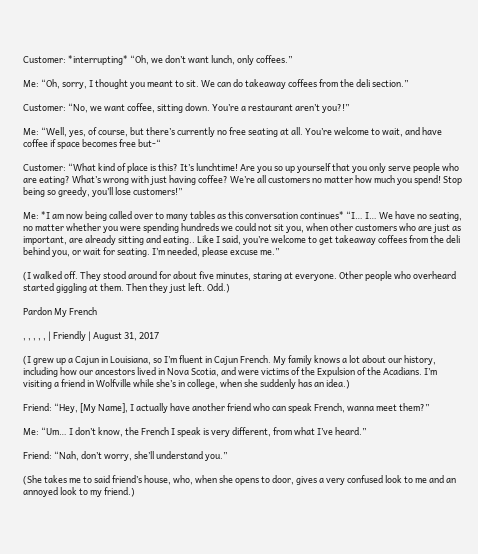Customer: *interrupting* “Oh, we don’t want lunch, only coffees.”

Me: “Oh, sorry, I thought you meant to sit. We can do takeaway coffees from the deli section.”

Customer: “No, we want coffee, sitting down. You’re a restaurant aren’t you?!”

Me: “Well, yes, of course, but there’s currently no free seating at all. You’re welcome to wait, and have coffee if space becomes free but-“

Customer: “What kind of place is this? It’s lunchtime! Are you so up yourself that you only serve people who are eating? What’s wrong with just having coffee? We’re all customers no matter how much you spend! Stop being so greedy, you’ll lose customers!”

Me: *I am now being called over to many tables as this conversation continues* “I… I… We have no seating, no matter whether you were spending hundreds we could not sit you, when other customers who are just as important, are already sitting and eating.. Like I said, you’re welcome to get takeaway coffees from the deli behind you, or wait for seating. I’m needed, please excuse me.”

(I walked off. They stood around for about five minutes, staring at everyone. Other people who overheard started giggling at them. Then they just left. Odd.)

Pardon My French

, , , , , | Friendly | August 31, 2017

(I grew up a Cajun in Louisiana, so I’m fluent in Cajun French. My family knows a lot about our history, including how our ancestors lived in Nova Scotia, and were victims of the Expulsion of the Acadians. I’m visiting a friend in Wolfville while she’s in college, when she suddenly has an idea.)

Friend: “Hey, [My Name], I actually have another friend who can speak French, wanna meet them?”

Me: “Um… I don’t know, the French I speak is very different, from what I’ve heard.”

Friend: “Nah, don’t worry, she’ll understand you.”

(She takes me to said friend’s house, who, when she opens to door, gives a very confused look to me and an annoyed look to my friend.)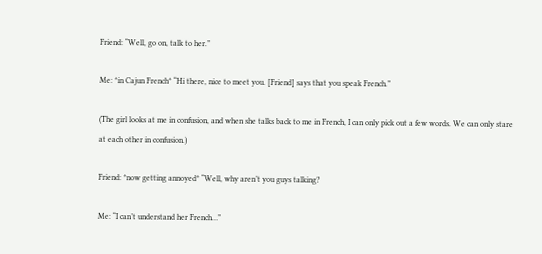Friend: “Well, go on, talk to her.”

Me: *in Cajun French* “Hi there, nice to meet you. [Friend] says that you speak French.”

(The girl looks at me in confusion, and when she talks back to me in French, I can only pick out a few words. We can only stare at each other in confusion.)

Friend: *now getting annoyed* “Well, why aren’t you guys talking?

Me: “I can’t understand her French…”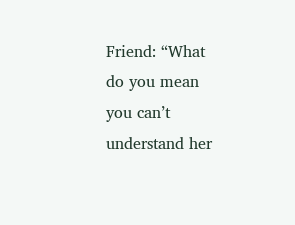Friend: “What do you mean you can’t understand her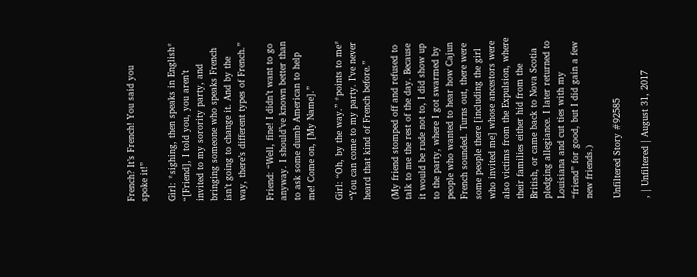French? It’s French! You said you spoke it!”

Girl: *sighing, then speaks in English* “[Friend], I told you, you aren’t invited to my sorority party, and bringing someone who speaks French isn’t going to change it. And by the way, there’s different types of French.”

Friend: “Well, fine! I didn’t want to go anyway. I should’ve known better than to ask some dumb American to help me! Come on, [My Name].”

Girl: “Oh, by the way.” *points to me* “You can come to my party. I’ve never heard that kind of French before.”

(My friend stomped off and refused to talk to me the rest of the day. Because it would be rude not to, I did show up to the party, where I got swarmed by people who wanted to hear how Cajun French sounded. Turns out, there were some people there [including the girl who invited me] whose ancestors were also victims from the Expulsion, where their families either hid from the British, or came back to Nova Scotia pledging allegiance. I later returned to Louisiana and cut ties with my “friend” for good, but I did gain a few new friends.)

Unfiltered Story #92585

, | Unfiltered | August 31, 2017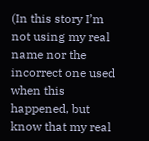(In this story I’m not using my real name nor the incorrect one used when this happened, but know that my real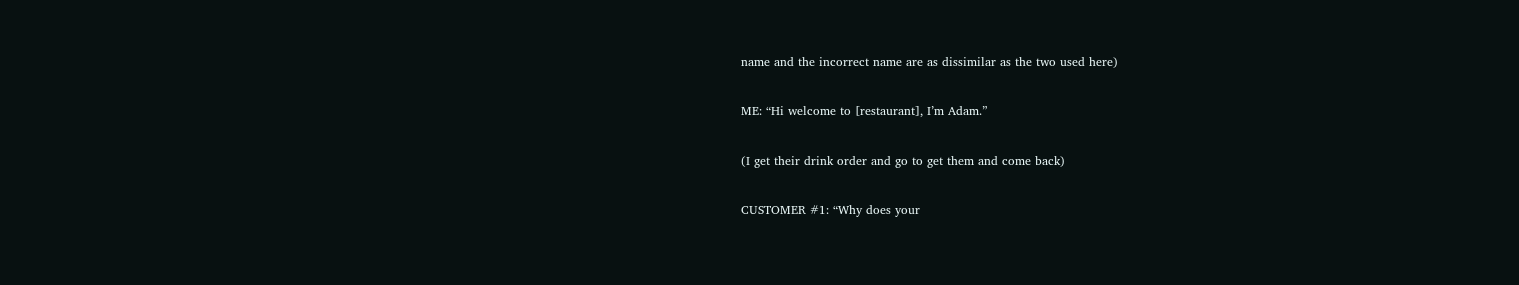name and the incorrect name are as dissimilar as the two used here)

ME: “Hi welcome to [restaurant], I’m Adam.”

(I get their drink order and go to get them and come back)

CUSTOMER #1: “Why does your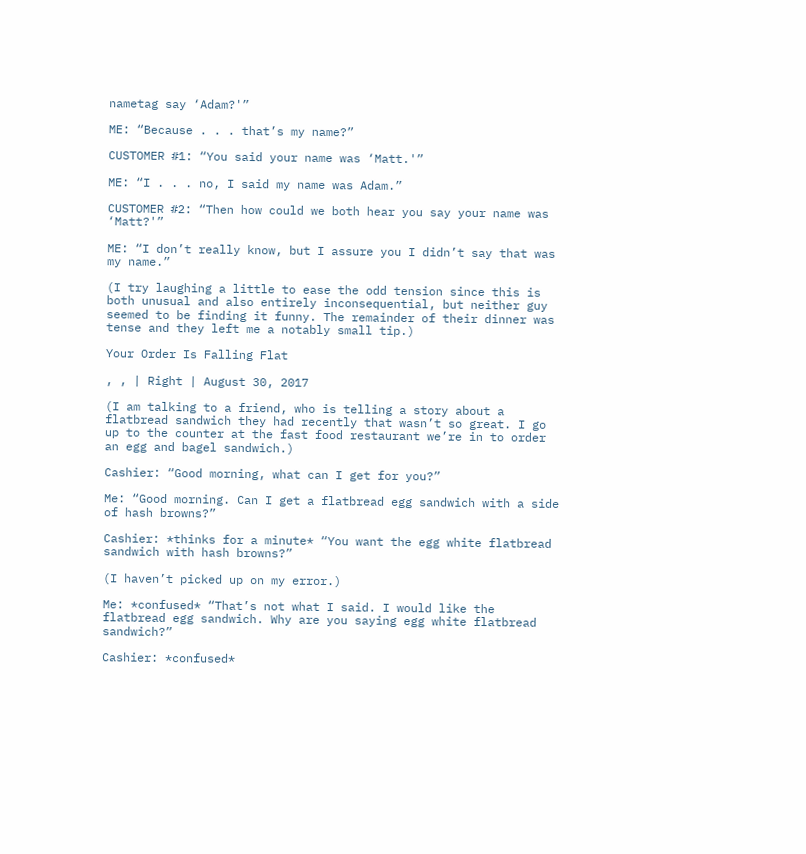nametag say ‘Adam?'”

ME: “Because . . . that’s my name?”

CUSTOMER #1: “You said your name was ‘Matt.'”

ME: “I . . . no, I said my name was Adam.”

CUSTOMER #2: “Then how could we both hear you say your name was ‘Matt?'”

ME: “I don’t really know, but I assure you I didn’t say that was my name.”

(I try laughing a little to ease the odd tension since this is both unusual and also entirely inconsequential, but neither guy seemed to be finding it funny. The remainder of their dinner was tense and they left me a notably small tip.)

Your Order Is Falling Flat

, , | Right | August 30, 2017

(I am talking to a friend, who is telling a story about a flatbread sandwich they had recently that wasn’t so great. I go up to the counter at the fast food restaurant we’re in to order an egg and bagel sandwich.)

Cashier: “Good morning, what can I get for you?”

Me: “Good morning. Can I get a flatbread egg sandwich with a side of hash browns?”

Cashier: *thinks for a minute* “You want the egg white flatbread sandwich with hash browns?”

(I haven’t picked up on my error.)

Me: *confused* “That’s not what I said. I would like the flatbread egg sandwich. Why are you saying egg white flatbread sandwich?”

Cashier: *confused*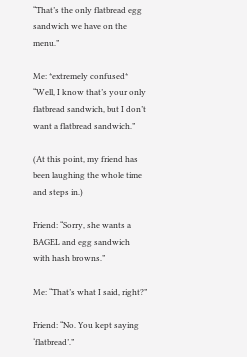“That’s the only flatbread egg sandwich we have on the menu.”

Me: *extremely confused* “Well, I know that’s your only flatbread sandwich, but I don’t want a flatbread sandwich.”

(At this point, my friend has been laughing the whole time and steps in.)

Friend: “Sorry, she wants a BAGEL and egg sandwich with hash browns.”

Me: “That’s what I said, right?”

Friend: “No. You kept saying ‘flatbread’.”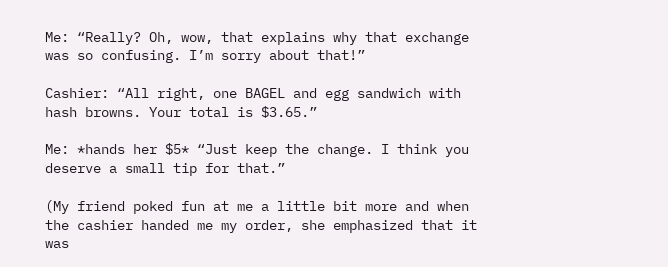Me: “Really? Oh, wow, that explains why that exchange was so confusing. I’m sorry about that!”

Cashier: “All right, one BAGEL and egg sandwich with hash browns. Your total is $3.65.”

Me: *hands her $5* “Just keep the change. I think you deserve a small tip for that.”

(My friend poked fun at me a little bit more and when the cashier handed me my order, she emphasized that it was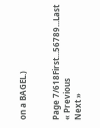on a BAGEL.)


Page 7/618First...56789...Last
« Previous
Next »